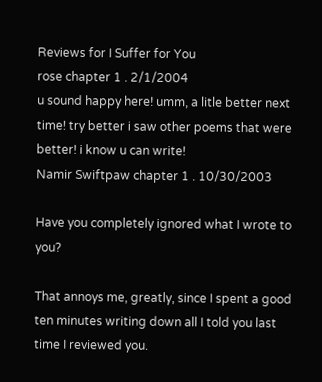Reviews for I Suffer for You
rose chapter 1 . 2/1/2004
u sound happy here! umm, a litle better next time! try better i saw other poems that were better! i know u can write!
Namir Swiftpaw chapter 1 . 10/30/2003

Have you completely ignored what I wrote to you?

That annoys me, greatly, since I spent a good ten minutes writing down all I told you last time I reviewed you.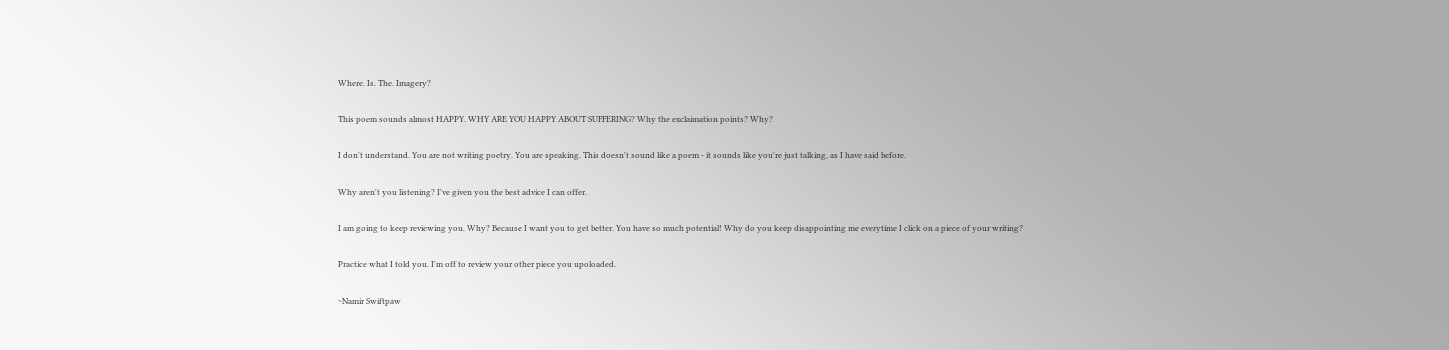Where. Is. The. Imagery?

This poem sounds almost HAPPY. WHY ARE YOU HAPPY ABOUT SUFFERING? Why the exclaimation points? Why?

I don't understand. You are not writing poetry. You are speaking. This doesn't sound like a poem - it sounds like you're just talking, as I have said before.

Why aren't you listening? I've given you the best advice I can offer.

I am going to keep reviewing you. Why? Because I want you to get better. You have so much potential! Why do you keep disappointing me everytime I click on a piece of your writing?

Practice what I told you. I'm off to review your other piece you upoloaded.

~Namir Swiftpaw